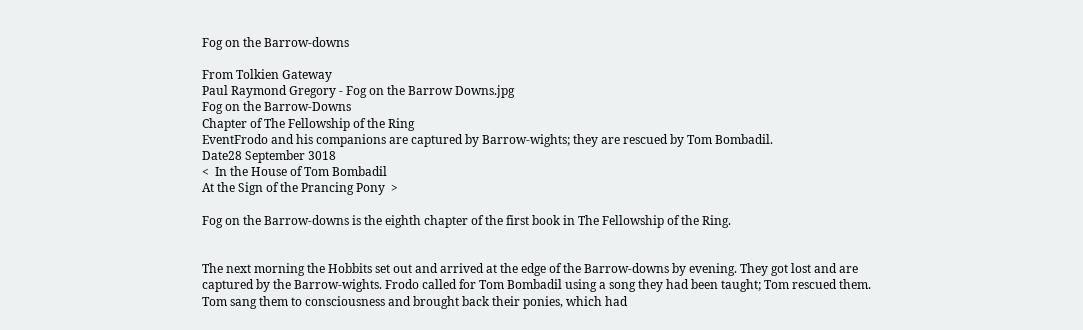Fog on the Barrow-downs

From Tolkien Gateway
Paul Raymond Gregory - Fog on the Barrow Downs.jpg
Fog on the Barrow-Downs
Chapter of The Fellowship of the Ring
EventFrodo and his companions are captured by Barrow-wights; they are rescued by Tom Bombadil.
Date28 September 3018
<  In the House of Tom Bombadil
At the Sign of the Prancing Pony  >

Fog on the Barrow-downs is the eighth chapter of the first book in The Fellowship of the Ring.


The next morning the Hobbits set out and arrived at the edge of the Barrow-downs by evening. They got lost and are captured by the Barrow-wights. Frodo called for Tom Bombadil using a song they had been taught; Tom rescued them. Tom sang them to consciousness and brought back their ponies, which had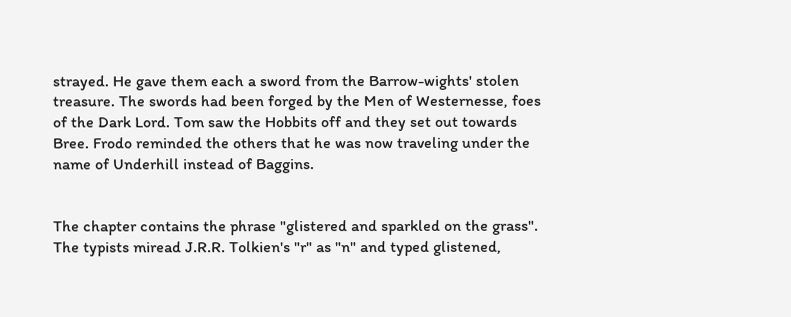strayed. He gave them each a sword from the Barrow-wights' stolen treasure. The swords had been forged by the Men of Westernesse, foes of the Dark Lord. Tom saw the Hobbits off and they set out towards Bree. Frodo reminded the others that he was now traveling under the name of Underhill instead of Baggins.


The chapter contains the phrase "glistered and sparkled on the grass". The typists miread J.R.R. Tolkien's "r" as "n" and typed glistened,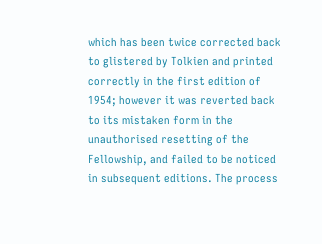which has been twice corrected back to glistered by Tolkien and printed correctly in the first edition of 1954; however it was reverted back to its mistaken form in the unauthorised resetting of the Fellowship, and failed to be noticed in subsequent editions. The process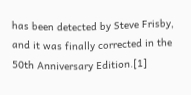has been detected by Steve Frisby, and it was finally corrected in the 50th Anniversary Edition.[1]